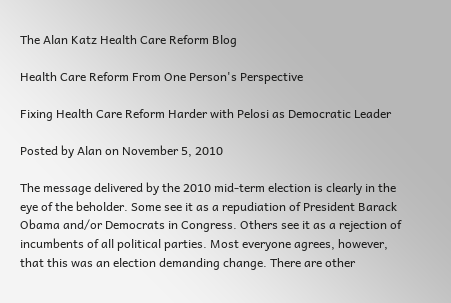The Alan Katz Health Care Reform Blog

Health Care Reform From One Person's Perspective

Fixing Health Care Reform Harder with Pelosi as Democratic Leader

Posted by Alan on November 5, 2010

The message delivered by the 2010 mid-term election is clearly in the eye of the beholder. Some see it as a repudiation of President Barack Obama and/or Democrats in Congress. Others see it as a rejection of incumbents of all political parties. Most everyone agrees, however, that this was an election demanding change. There are other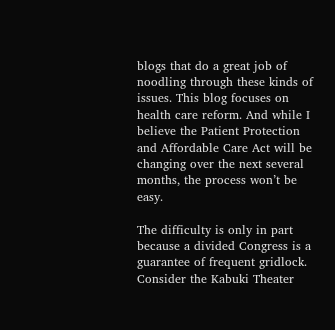blogs that do a great job of noodling through these kinds of issues. This blog focuses on health care reform. And while I believe the Patient Protection and Affordable Care Act will be changing over the next several months, the process won’t be easy.

The difficulty is only in part because a divided Congress is a guarantee of frequent gridlock. Consider the Kabuki Theater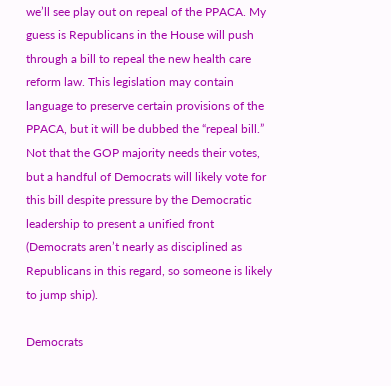we’ll see play out on repeal of the PPACA. My guess is Republicans in the House will push through a bill to repeal the new health care reform law. This legislation may contain language to preserve certain provisions of the PPACA, but it will be dubbed the “repeal bill.” Not that the GOP majority needs their votes, but a handful of Democrats will likely vote for this bill despite pressure by the Democratic leadership to present a unified front (Democrats aren’t nearly as disciplined as Republicans in this regard, so someone is likely to jump ship).

Democrats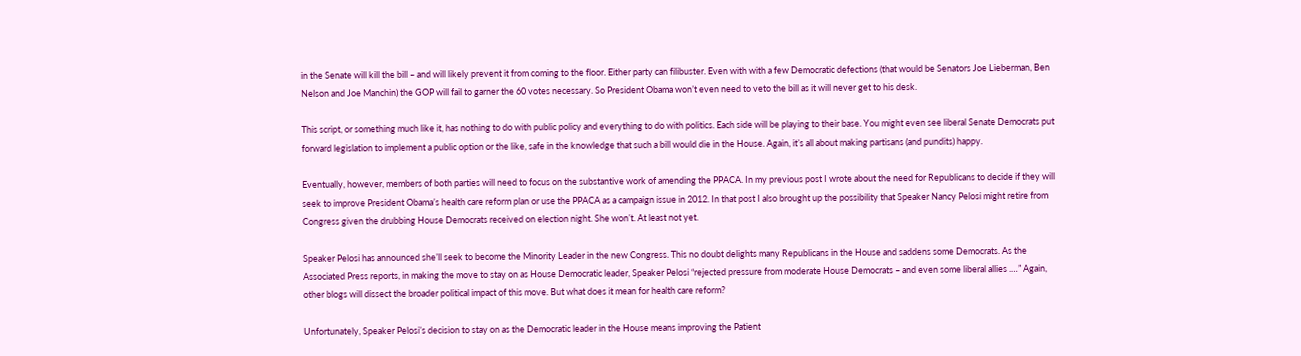in the Senate will kill the bill – and will likely prevent it from coming to the floor. Either party can filibuster. Even with with a few Democratic defections (that would be Senators Joe Lieberman, Ben Nelson and Joe Manchin) the GOP will fail to garner the 60 votes necessary. So President Obama won’t even need to veto the bill as it will never get to his desk.

This script, or something much like it, has nothing to do with public policy and everything to do with politics. Each side will be playing to their base. You might even see liberal Senate Democrats put forward legislation to implement a public option or the like, safe in the knowledge that such a bill would die in the House. Again, it’s all about making partisans (and pundits) happy.

Eventually, however, members of both parties will need to focus on the substantive work of amending the PPACA. In my previous post I wrote about the need for Republicans to decide if they will seek to improve President Obama’s health care reform plan or use the PPACA as a campaign issue in 2012. In that post I also brought up the possibility that Speaker Nancy Pelosi might retire from Congress given the drubbing House Democrats received on election night. She won’t. At least not yet.

Speaker Pelosi has announced she’ll seek to become the Minority Leader in the new Congress. This no doubt delights many Republicans in the House and saddens some Democrats. As the Associated Press reports, in making the move to stay on as House Democratic leader, Speaker Pelosi “rejected pressure from moderate House Democrats – and even some liberal allies .…” Again, other blogs will dissect the broader political impact of this move. But what does it mean for health care reform?

Unfortunately, Speaker Pelosi’s decision to stay on as the Democratic leader in the House means improving the Patient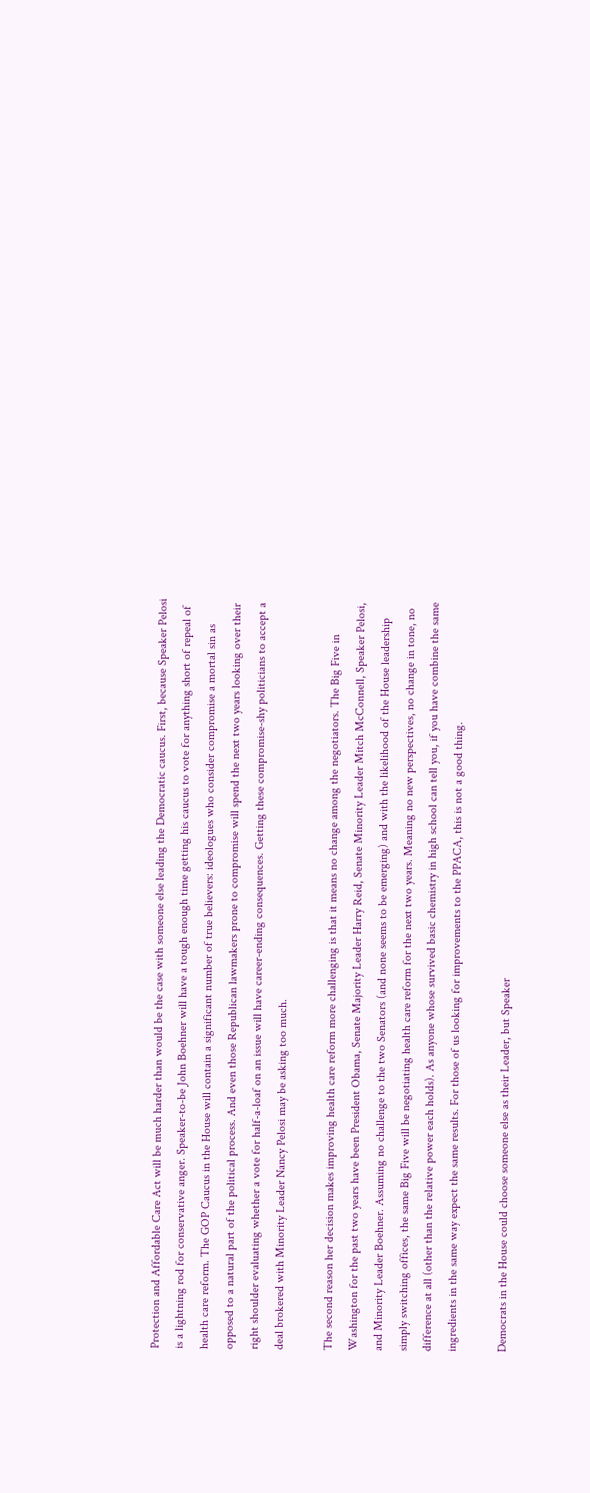Protection and Affordable Care Act will be much harder than would be the case with someone else leading the Democratic caucus. First, because Speaker Pelosi is a lightning rod for conservative anger. Speaker-to-be John Boehner will have a tough enough time getting his caucus to vote for anything short of repeal of health care reform. The GOP Caucus in the House will contain a significant number of true believers: ideologues who consider compromise a mortal sin as opposed to a natural part of the political process. And even those Republican lawmakers prone to compromise will spend the next two years looking over their right shoulder evaluating whether a vote for half-a-loaf on an issue will have career-ending consequences. Getting these compromise-shy politicians to accept a deal brokered with Minority Leader Nancy Pelosi may be asking too much.

The second reason her decision makes improving health care reform more challenging is that it means no change among the negotiators. The Big Five in Washington for the past two years have been President Obama, Senate Majority Leader Harry Reid, Senate Minority Leader Mitch McConnell, Speaker Pelosi, and Minority Leader Boehner. Assuming no challenge to the two Senators (and none seems to be emerging) and with the likelihood of the House leadership simply switching offices, the same Big Five will be negotiating health care reform for the next two years. Meaning no new perspectives, no change in tone, no difference at all (other than the relative power each holds). As anyone whose survived basic chemistry in high school can tell you, if you have combine the same ingredients in the same way expect the same results. For those of us looking for improvements to the PPACA, this is not a good thing.

Democrats in the House could choose someone else as their Leader, but Speaker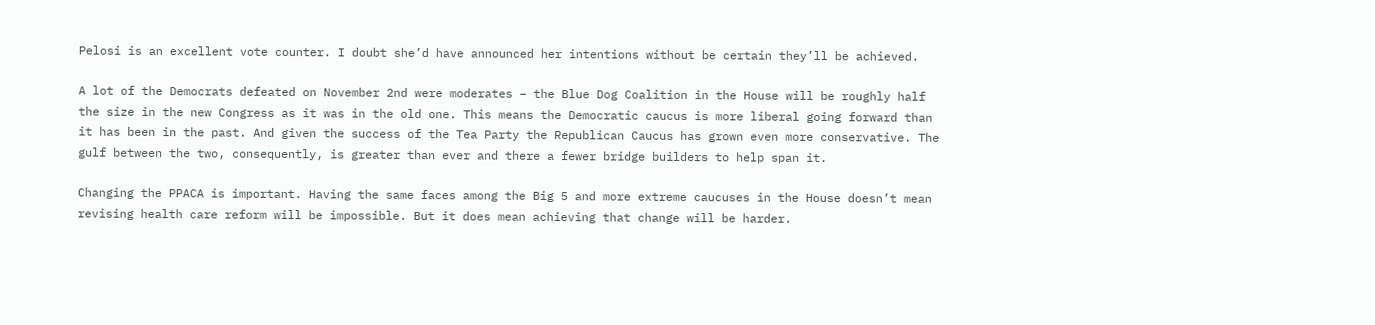Pelosi is an excellent vote counter. I doubt she’d have announced her intentions without be certain they’ll be achieved.

A lot of the Democrats defeated on November 2nd were moderates – the Blue Dog Coalition in the House will be roughly half the size in the new Congress as it was in the old one. This means the Democratic caucus is more liberal going forward than it has been in the past. And given the success of the Tea Party the Republican Caucus has grown even more conservative. The gulf between the two, consequently, is greater than ever and there a fewer bridge builders to help span it.

Changing the PPACA is important. Having the same faces among the Big 5 and more extreme caucuses in the House doesn’t mean revising health care reform will be impossible. But it does mean achieving that change will be harder.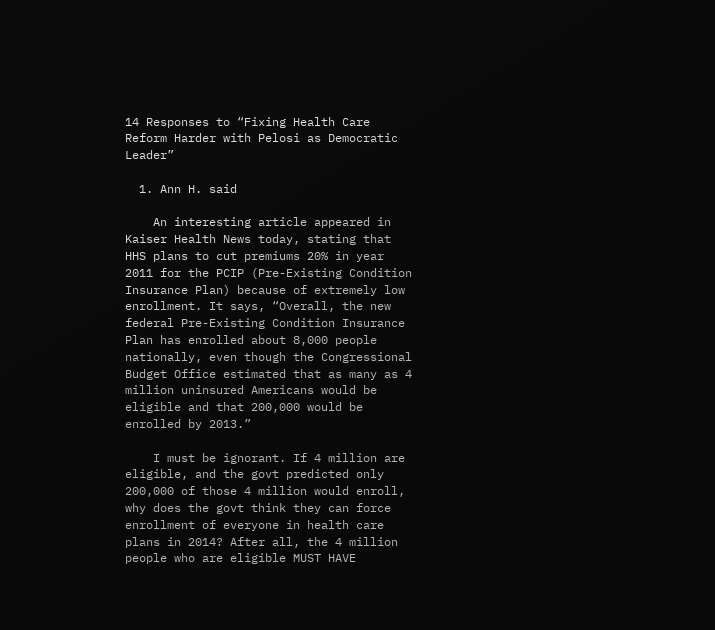14 Responses to “Fixing Health Care Reform Harder with Pelosi as Democratic Leader”

  1. Ann H. said

    An interesting article appeared in Kaiser Health News today, stating that HHS plans to cut premiums 20% in year 2011 for the PCIP (Pre-Existing Condition Insurance Plan) because of extremely low enrollment. It says, “Overall, the new federal Pre-Existing Condition Insurance Plan has enrolled about 8,000 people nationally, even though the Congressional Budget Office estimated that as many as 4 million uninsured Americans would be eligible and that 200,000 would be enrolled by 2013.”

    I must be ignorant. If 4 million are eligible, and the govt predicted only 200,000 of those 4 million would enroll, why does the govt think they can force enrollment of everyone in health care plans in 2014? After all, the 4 million people who are eligible MUST HAVE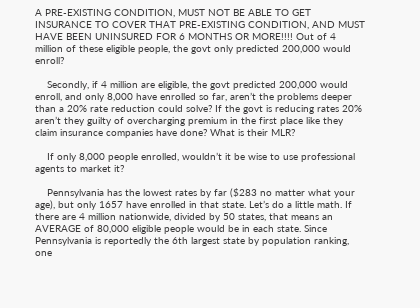A PRE-EXISTING CONDITION, MUST NOT BE ABLE TO GET INSURANCE TO COVER THAT PRE-EXISTING CONDITION, AND MUST HAVE BEEN UNINSURED FOR 6 MONTHS OR MORE!!!! Out of 4 million of these eligible people, the govt only predicted 200,000 would enroll?

    Secondly, if 4 million are eligible, the govt predicted 200,000 would enroll, and only 8,000 have enrolled so far, aren’t the problems deeper than a 20% rate reduction could solve? If the govt is reducing rates 20% aren’t they guilty of overcharging premium in the first place like they claim insurance companies have done? What is their MLR?

    If only 8,000 people enrolled, wouldn’t it be wise to use professional agents to market it?

    Pennsylvania has the lowest rates by far ($283 no matter what your age), but only 1657 have enrolled in that state. Let’s do a little math. If there are 4 million nationwide, divided by 50 states, that means an AVERAGE of 80,000 eligible people would be in each state. Since Pennsylvania is reportedly the 6th largest state by population ranking, one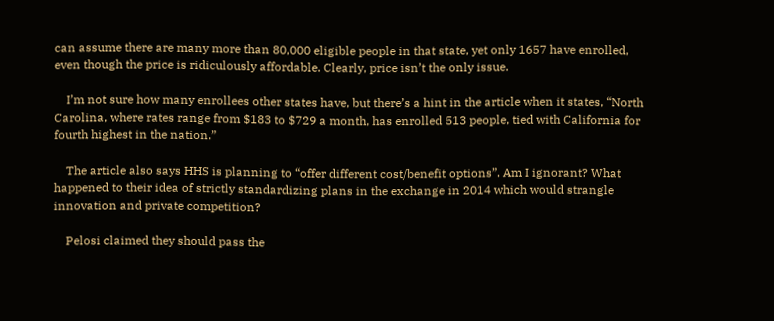can assume there are many more than 80,000 eligible people in that state, yet only 1657 have enrolled, even though the price is ridiculously affordable. Clearly, price isn’t the only issue.

    I’m not sure how many enrollees other states have, but there’s a hint in the article when it states, “North Carolina, where rates range from $183 to $729 a month, has enrolled 513 people, tied with California for fourth highest in the nation.”

    The article also says HHS is planning to “offer different cost/benefit options”. Am I ignorant? What happened to their idea of strictly standardizing plans in the exchange in 2014 which would strangle innovation and private competition?

    Pelosi claimed they should pass the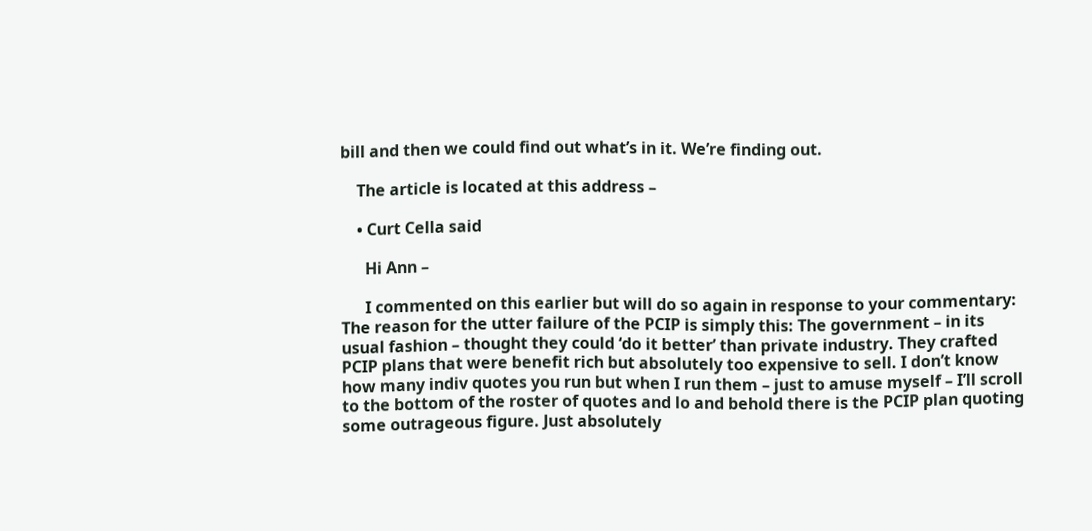bill and then we could find out what’s in it. We’re finding out.

    The article is located at this address –

    • Curt Cella said

      Hi Ann –

      I commented on this earlier but will do so again in response to your commentary: The reason for the utter failure of the PCIP is simply this: The government – in its usual fashion – thought they could ‘do it better’ than private industry. They crafted PCIP plans that were benefit rich but absolutely too expensive to sell. I don’t know how many indiv quotes you run but when I run them – just to amuse myself – I’ll scroll to the bottom of the roster of quotes and lo and behold there is the PCIP plan quoting some outrageous figure. Just absolutely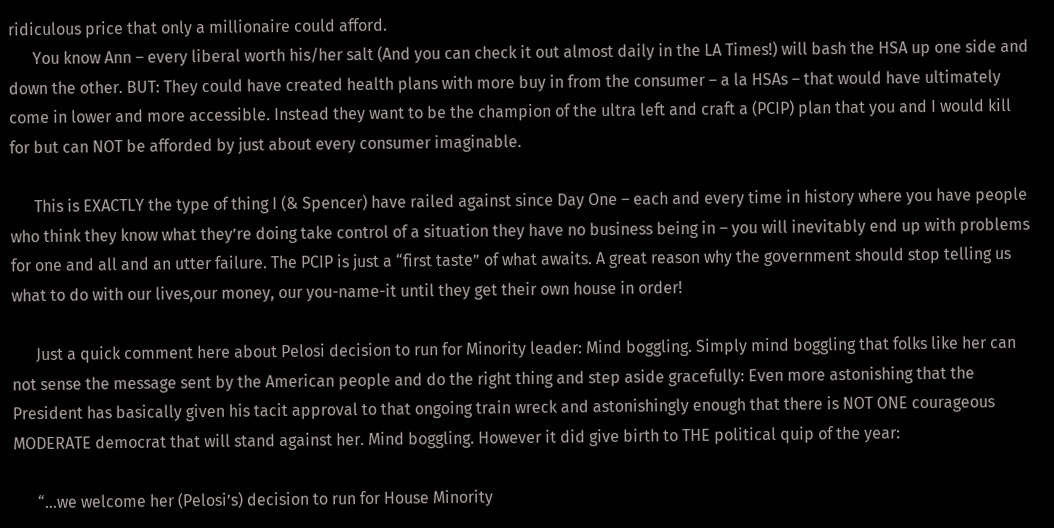ridiculous price that only a millionaire could afford.
      You know Ann – every liberal worth his/her salt (And you can check it out almost daily in the LA Times!) will bash the HSA up one side and down the other. BUT: They could have created health plans with more buy in from the consumer – a la HSAs – that would have ultimately come in lower and more accessible. Instead they want to be the champion of the ultra left and craft a (PCIP) plan that you and I would kill for but can NOT be afforded by just about every consumer imaginable.

      This is EXACTLY the type of thing I (& Spencer) have railed against since Day One – each and every time in history where you have people who think they know what they’re doing take control of a situation they have no business being in – you will inevitably end up with problems for one and all and an utter failure. The PCIP is just a “first taste” of what awaits. A great reason why the government should stop telling us what to do with our lives,our money, our you-name-it until they get their own house in order!

      Just a quick comment here about Pelosi decision to run for Minority leader: Mind boggling. Simply mind boggling that folks like her can not sense the message sent by the American people and do the right thing and step aside gracefully: Even more astonishing that the President has basically given his tacit approval to that ongoing train wreck and astonishingly enough that there is NOT ONE courageous MODERATE democrat that will stand against her. Mind boggling. However it did give birth to THE political quip of the year:

      “…we welcome her (Pelosi’s) decision to run for House Minority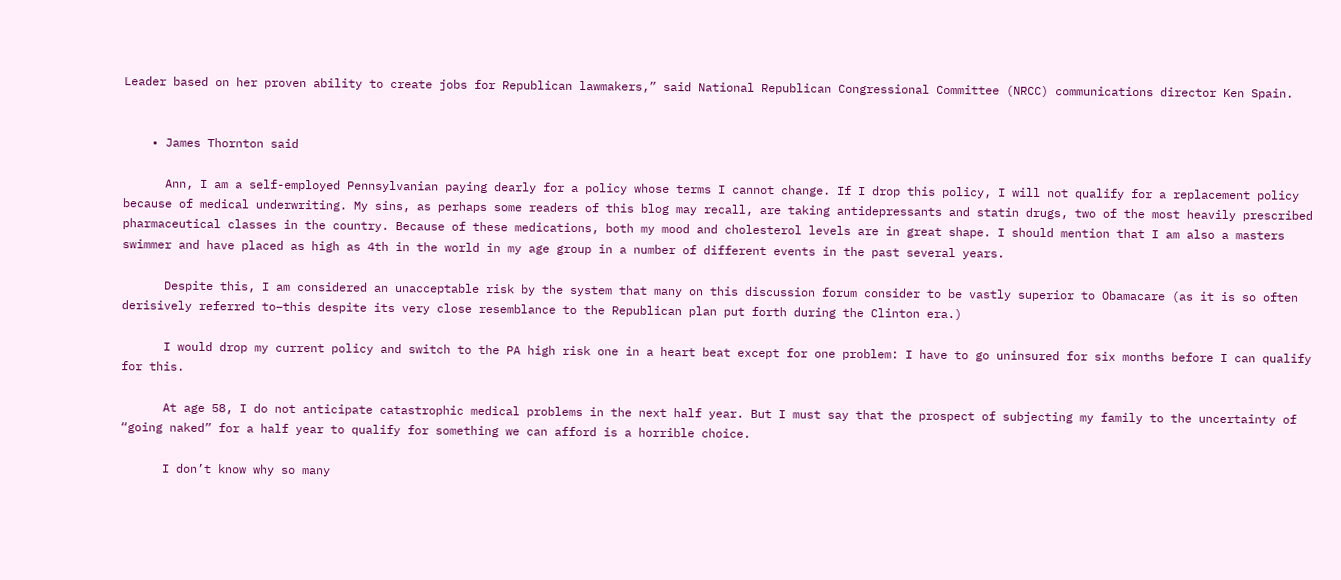Leader based on her proven ability to create jobs for Republican lawmakers,” said National Republican Congressional Committee (NRCC) communications director Ken Spain.


    • James Thornton said

      Ann, I am a self-employed Pennsylvanian paying dearly for a policy whose terms I cannot change. If I drop this policy, I will not qualify for a replacement policy because of medical underwriting. My sins, as perhaps some readers of this blog may recall, are taking antidepressants and statin drugs, two of the most heavily prescribed pharmaceutical classes in the country. Because of these medications, both my mood and cholesterol levels are in great shape. I should mention that I am also a masters swimmer and have placed as high as 4th in the world in my age group in a number of different events in the past several years.

      Despite this, I am considered an unacceptable risk by the system that many on this discussion forum consider to be vastly superior to Obamacare (as it is so often derisively referred to–this despite its very close resemblance to the Republican plan put forth during the Clinton era.)

      I would drop my current policy and switch to the PA high risk one in a heart beat except for one problem: I have to go uninsured for six months before I can qualify for this.

      At age 58, I do not anticipate catastrophic medical problems in the next half year. But I must say that the prospect of subjecting my family to the uncertainty of “going naked” for a half year to qualify for something we can afford is a horrible choice.

      I don’t know why so many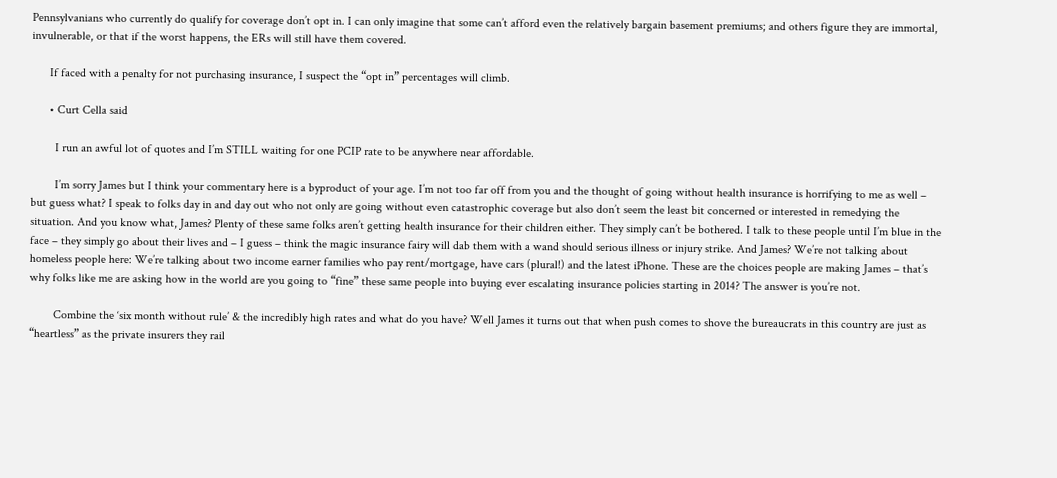Pennsylvanians who currently do qualify for coverage don’t opt in. I can only imagine that some can’t afford even the relatively bargain basement premiums; and others figure they are immortal, invulnerable, or that if the worst happens, the ERs will still have them covered.

      If faced with a penalty for not purchasing insurance, I suspect the “opt in” percentages will climb.

      • Curt Cella said

        I run an awful lot of quotes and I’m STILL waiting for one PCIP rate to be anywhere near affordable.

        I’m sorry James but I think your commentary here is a byproduct of your age. I’m not too far off from you and the thought of going without health insurance is horrifying to me as well – but guess what? I speak to folks day in and day out who not only are going without even catastrophic coverage but also don’t seem the least bit concerned or interested in remedying the situation. And you know what, James? Plenty of these same folks aren’t getting health insurance for their children either. They simply can’t be bothered. I talk to these people until I’m blue in the face – they simply go about their lives and – I guess – think the magic insurance fairy will dab them with a wand should serious illness or injury strike. And James? We’re not talking about homeless people here: We’re talking about two income earner families who pay rent/mortgage, have cars (plural!) and the latest iPhone. These are the choices people are making James – that’s why folks like me are asking how in the world are you going to “fine” these same people into buying ever escalating insurance policies starting in 2014? The answer is you’re not.

        Combine the ‘six month without rule’ & the incredibly high rates and what do you have? Well James it turns out that when push comes to shove the bureaucrats in this country are just as “heartless” as the private insurers they rail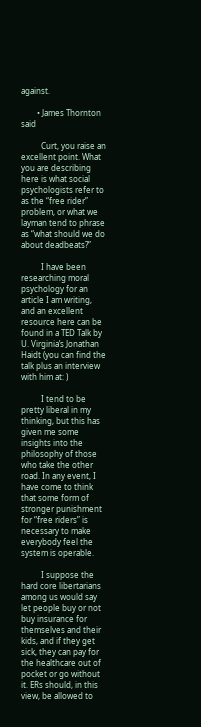against.

        • James Thornton said

          Curt, you raise an excellent point. What you are describing here is what social psychologists refer to as the “free rider” problem, or what we layman tend to phrase as “what should we do about deadbeats?”

          I have been researching moral psychology for an article I am writing, and an excellent resource here can be found in a TED Talk by U. Virginia’s Jonathan Haidt (you can find the talk plus an interview with him at: )

          I tend to be pretty liberal in my thinking, but this has given me some insights into the philosophy of those who take the other road. In any event, I have come to think that some form of stronger punishment for “free riders” is necessary to make everybody feel the system is operable.

          I suppose the hard core libertarians among us would say let people buy or not buy insurance for themselves and their kids, and if they get sick, they can pay for the healthcare out of pocket or go without it. ERs should, in this view, be allowed to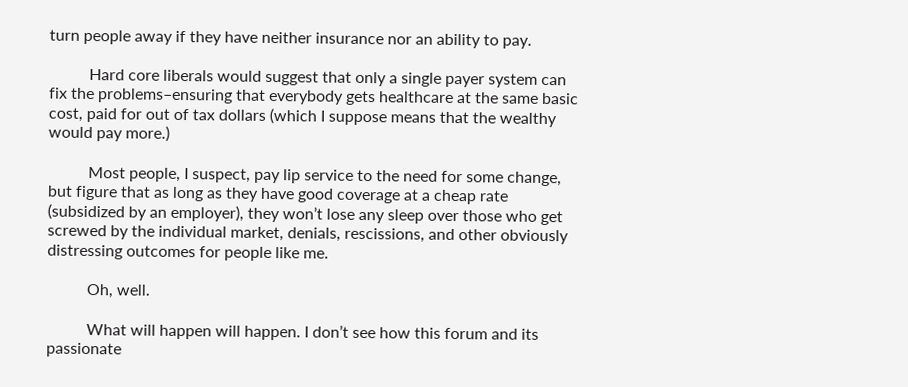turn people away if they have neither insurance nor an ability to pay.

          Hard core liberals would suggest that only a single payer system can fix the problems–ensuring that everybody gets healthcare at the same basic cost, paid for out of tax dollars (which I suppose means that the wealthy would pay more.)

          Most people, I suspect, pay lip service to the need for some change, but figure that as long as they have good coverage at a cheap rate (subsidized by an employer), they won’t lose any sleep over those who get screwed by the individual market, denials, rescissions, and other obviously distressing outcomes for people like me.

          Oh, well.

          What will happen will happen. I don’t see how this forum and its passionate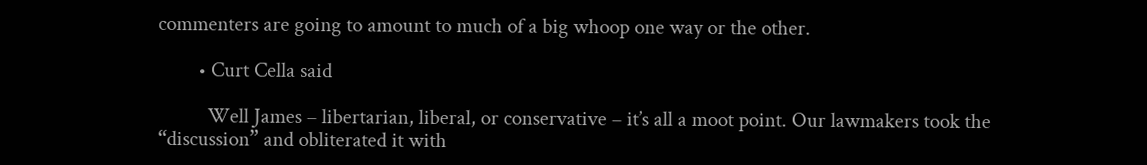commenters are going to amount to much of a big whoop one way or the other.

        • Curt Cella said

          Well James – libertarian, liberal, or conservative – it’s all a moot point. Our lawmakers took the “discussion” and obliterated it with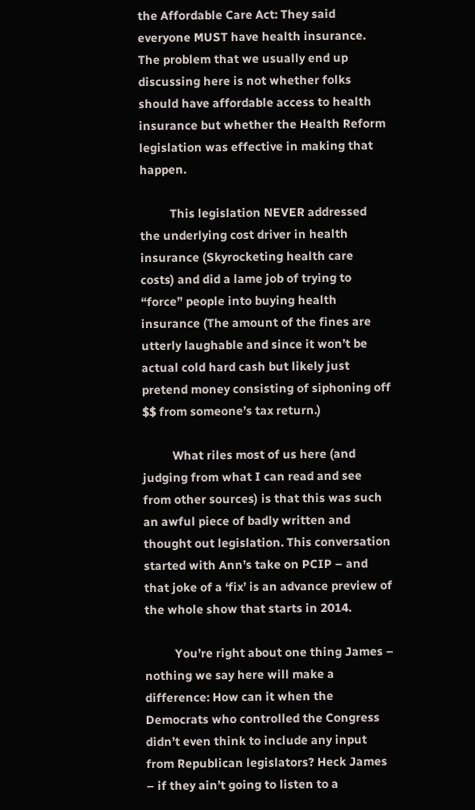the Affordable Care Act: They said everyone MUST have health insurance. The problem that we usually end up discussing here is not whether folks should have affordable access to health insurance but whether the Health Reform legislation was effective in making that happen.

          This legislation NEVER addressed the underlying cost driver in health insurance (Skyrocketing health care costs) and did a lame job of trying to “force” people into buying health insurance (The amount of the fines are utterly laughable and since it won’t be actual cold hard cash but likely just pretend money consisting of siphoning off $$ from someone’s tax return.)

          What riles most of us here (and judging from what I can read and see from other sources) is that this was such an awful piece of badly written and thought out legislation. This conversation started with Ann’s take on PCIP – and that joke of a ‘fix’ is an advance preview of the whole show that starts in 2014.

          You’re right about one thing James – nothing we say here will make a difference: How can it when the Democrats who controlled the Congress didn’t even think to include any input from Republican legislators? Heck James – if they ain’t going to listen to a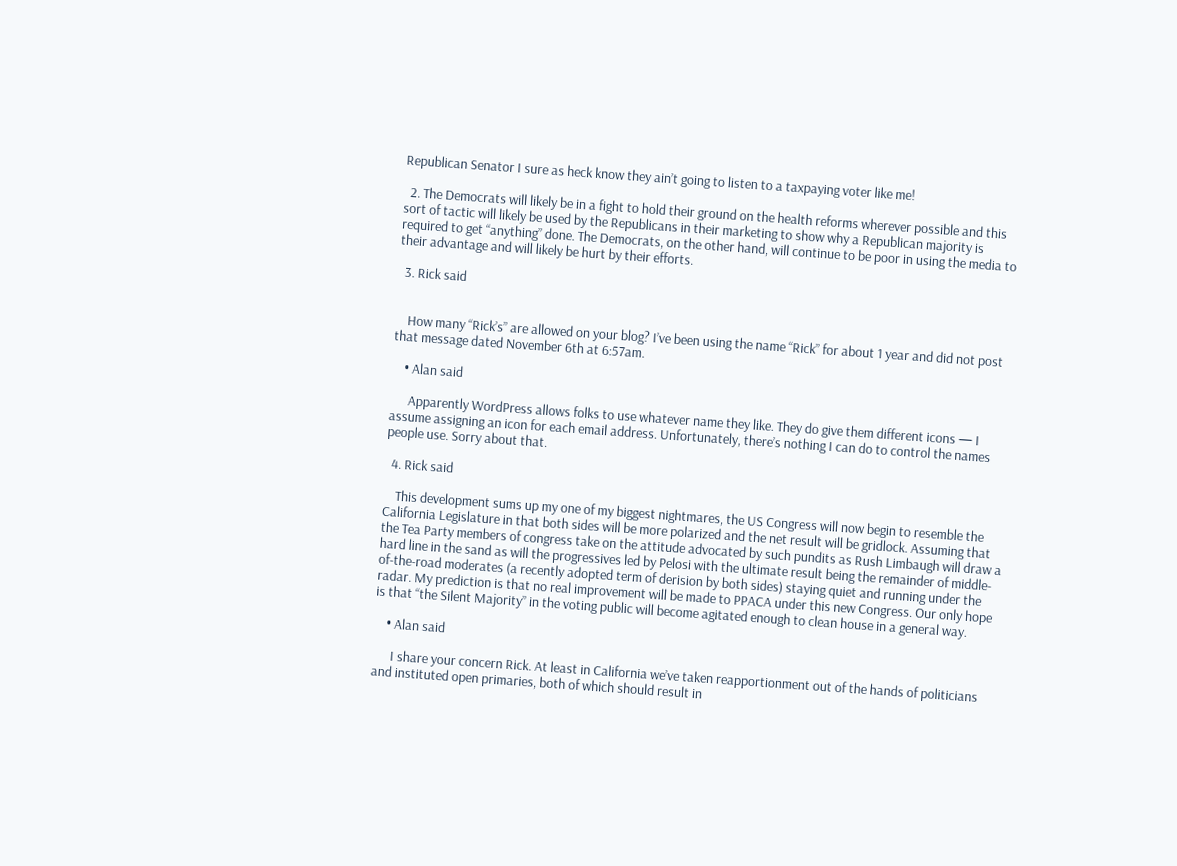Republican Senator I sure as heck know they ain’t going to listen to a taxpaying voter like me!

  2. The Democrats will likely be in a fight to hold their ground on the health reforms wherever possible and this sort of tactic will likely be used by the Republicans in their marketing to show why a Republican majority is required to get “anything” done. The Democrats, on the other hand, will continue to be poor in using the media to their advantage and will likely be hurt by their efforts.

  3. Rick said


    How many “Rick’s” are allowed on your blog? I’ve been using the name “Rick” for about 1 year and did not post that message dated November 6th at 6:57am.

    • Alan said

      Apparently WordPress allows folks to use whatever name they like. They do give them different icons — I assume assigning an icon for each email address. Unfortunately, there’s nothing I can do to control the names people use. Sorry about that.

  4. Rick said

    This development sums up my one of my biggest nightmares, the US Congress will now begin to resemble the California Legislature in that both sides will be more polarized and the net result will be gridlock. Assuming that the Tea Party members of congress take on the attitude advocated by such pundits as Rush Limbaugh will draw a hard line in the sand as will the progressives led by Pelosi with the ultimate result being the remainder of middle-of-the-road moderates (a recently adopted term of derision by both sides) staying quiet and running under the radar. My prediction is that no real improvement will be made to PPACA under this new Congress. Our only hope is that “the Silent Majority” in the voting public will become agitated enough to clean house in a general way.

    • Alan said

      I share your concern Rick. At least in California we’ve taken reapportionment out of the hands of politicians and instituted open primaries, both of which should result in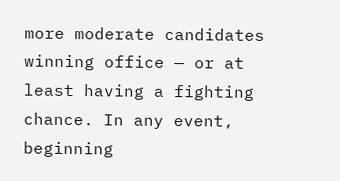more moderate candidates winning office — or at least having a fighting chance. In any event, beginning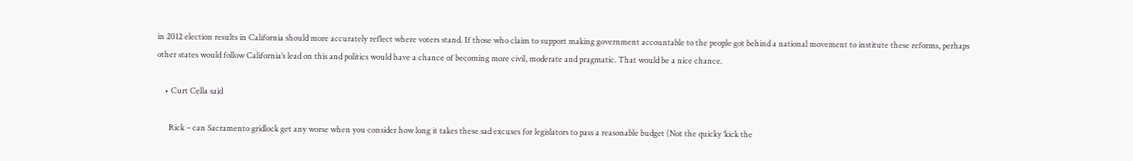in 2012 election results in California should more accurately reflect where voters stand. If those who claim to support making government accountable to the people got behind a national movement to institute these reforms, perhaps other states would follow California’s lead on this and politics would have a chance of becoming more civil, moderate and pragmatic. That would be a nice chance.

    • Curt Cella said

      Rick – can Sacramento gridlock get any worse when you consider how long it takes these sad excuses for legislators to pass a reasonable budget (Not the quicky ‘kick the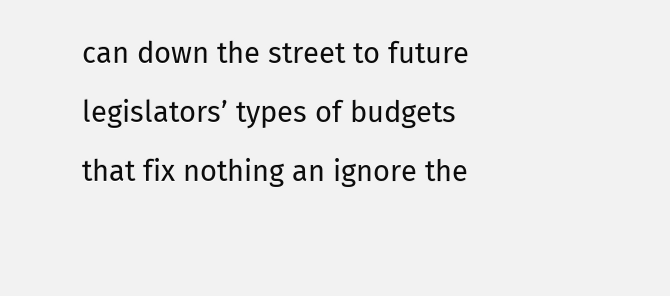can down the street to future legislators’ types of budgets that fix nothing an ignore the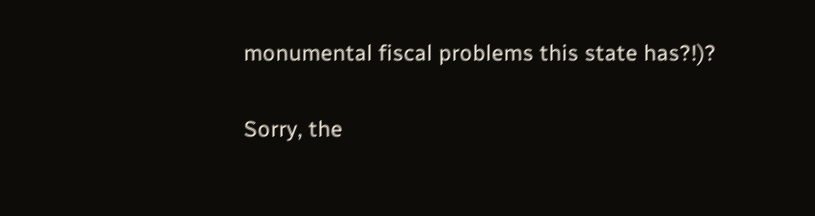monumental fiscal problems this state has?!)?

Sorry, the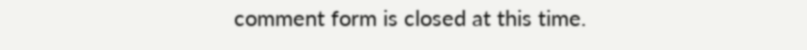comment form is closed at this time.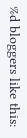%d bloggers like this: